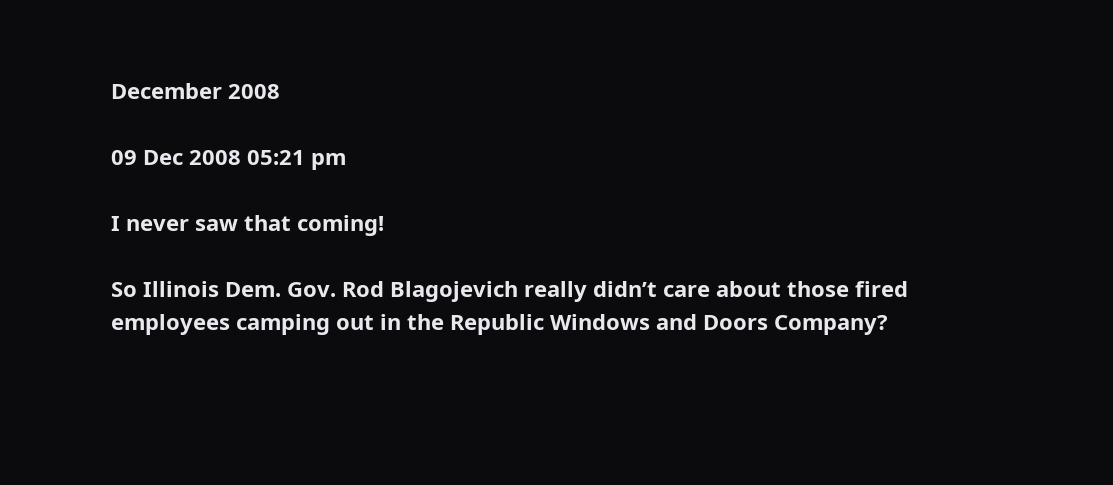December 2008

09 Dec 2008 05:21 pm

I never saw that coming!

So Illinois Dem. Gov. Rod Blagojevich really didn’t care about those fired employees camping out in the Republic Windows and Doors Company?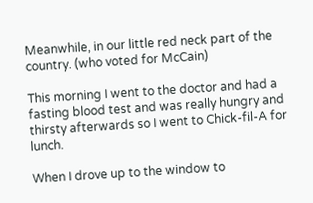Meanwhile, in our little red neck part of the country. (who voted for McCain)

This morning I went to the doctor and had a fasting blood test and was really hungry and thirsty afterwards so I went to Chick-fil-A for lunch.

When I drove up to the window to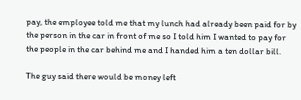pay, the employee told me that my lunch had already been paid for by the person in the car in front of me so I told him I wanted to pay for the people in the car behind me and I handed him a ten dollar bill.

The guy said there would be money left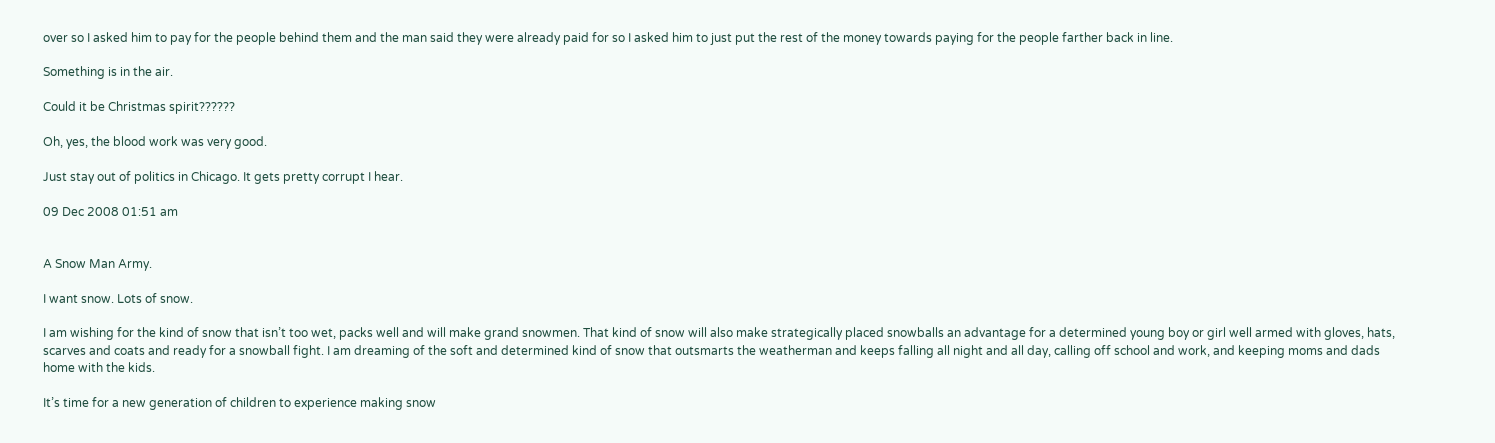over so I asked him to pay for the people behind them and the man said they were already paid for so I asked him to just put the rest of the money towards paying for the people farther back in line.

Something is in the air.

Could it be Christmas spirit??????

Oh, yes, the blood work was very good.

Just stay out of politics in Chicago. It gets pretty corrupt I hear.

09 Dec 2008 01:51 am


A Snow Man Army.

I want snow. Lots of snow.

I am wishing for the kind of snow that isn’t too wet, packs well and will make grand snowmen. That kind of snow will also make strategically placed snowballs an advantage for a determined young boy or girl well armed with gloves, hats, scarves and coats and ready for a snowball fight. I am dreaming of the soft and determined kind of snow that outsmarts the weatherman and keeps falling all night and all day, calling off school and work, and keeping moms and dads home with the kids.

It’s time for a new generation of children to experience making snow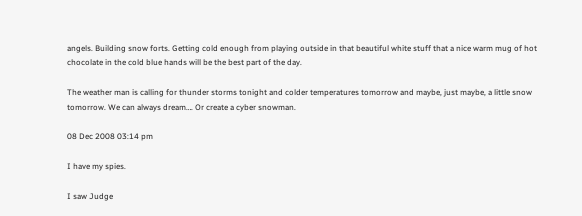angels. Building snow forts. Getting cold enough from playing outside in that beautiful white stuff that a nice warm mug of hot chocolate in the cold blue hands will be the best part of the day.

The weather man is calling for thunder storms tonight and colder temperatures tomorrow and maybe, just maybe, a little snow tomorrow. We can always dream…. Or create a cyber snowman.

08 Dec 2008 03:14 pm

I have my spies.

I saw Judge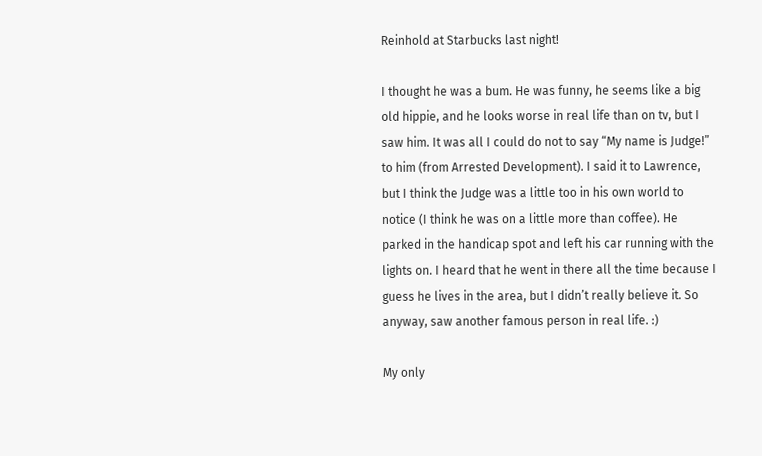Reinhold at Starbucks last night!

I thought he was a bum. He was funny, he seems like a big old hippie, and he looks worse in real life than on tv, but I saw him. It was all I could do not to say “My name is Judge!” to him (from Arrested Development). I said it to Lawrence, but I think the Judge was a little too in his own world to notice (I think he was on a little more than coffee). He parked in the handicap spot and left his car running with the lights on. I heard that he went in there all the time because I guess he lives in the area, but I didn’t really believe it. So anyway, saw another famous person in real life. :)

My only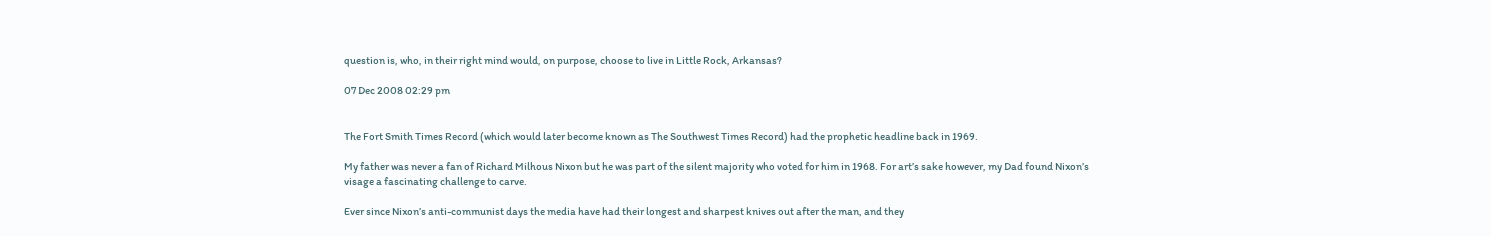question is, who, in their right mind would, on purpose, choose to live in Little Rock, Arkansas?

07 Dec 2008 02:29 pm


The Fort Smith Times Record (which would later become known as The Southwest Times Record) had the prophetic headline back in 1969.

My father was never a fan of Richard Milhous Nixon but he was part of the silent majority who voted for him in 1968. For art’s sake however, my Dad found Nixon’s visage a fascinating challenge to carve.

Ever since Nixon’s anti-communist days the media have had their longest and sharpest knives out after the man, and they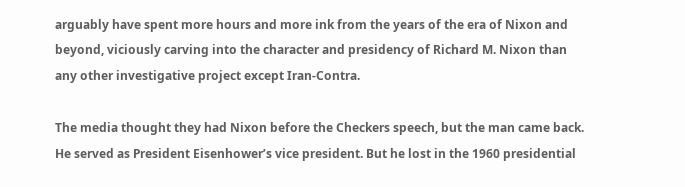arguably have spent more hours and more ink from the years of the era of Nixon and beyond, viciously carving into the character and presidency of Richard M. Nixon than any other investigative project except Iran-Contra.

The media thought they had Nixon before the Checkers speech, but the man came back. He served as President Eisenhower’s vice president. But he lost in the 1960 presidential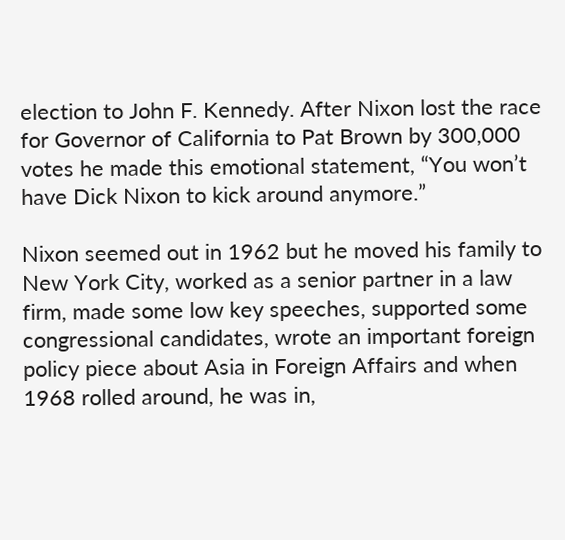election to John F. Kennedy. After Nixon lost the race for Governor of California to Pat Brown by 300,000 votes he made this emotional statement, “You won’t have Dick Nixon to kick around anymore.”

Nixon seemed out in 1962 but he moved his family to New York City, worked as a senior partner in a law firm, made some low key speeches, supported some congressional candidates, wrote an important foreign policy piece about Asia in Foreign Affairs and when 1968 rolled around, he was in,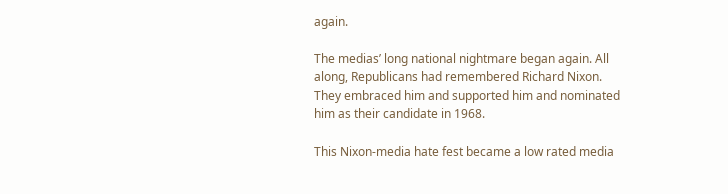again.

The medias’ long national nightmare began again. All along, Republicans had remembered Richard Nixon. They embraced him and supported him and nominated him as their candidate in 1968.

This Nixon-media hate fest became a low rated media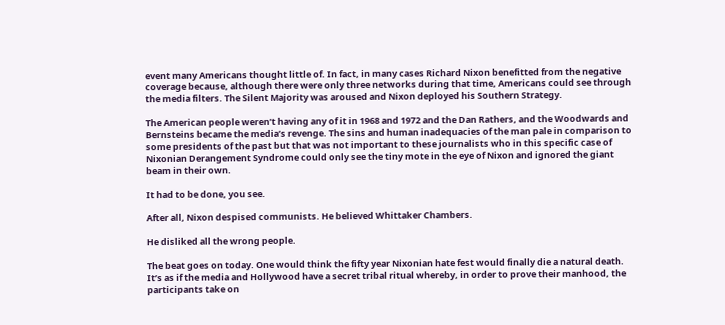event many Americans thought little of. In fact, in many cases Richard Nixon benefitted from the negative coverage because, although there were only three networks during that time, Americans could see through the media filters. The Silent Majority was aroused and Nixon deployed his Southern Strategy.

The American people weren’t having any of it in 1968 and 1972 and the Dan Rathers, and the Woodwards and Bernsteins became the media’s revenge. The sins and human inadequacies of the man pale in comparison to some presidents of the past but that was not important to these journalists who in this specific case of Nixonian Derangement Syndrome could only see the tiny mote in the eye of Nixon and ignored the giant beam in their own.

It had to be done, you see.

After all, Nixon despised communists. He believed Whittaker Chambers.

He disliked all the wrong people.

The beat goes on today. One would think the fifty year Nixonian hate fest would finally die a natural death. It’s as if the media and Hollywood have a secret tribal ritual whereby, in order to prove their manhood, the participants take on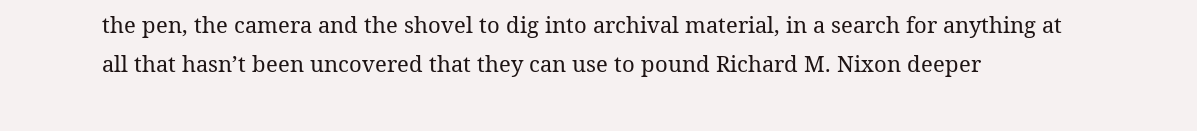the pen, the camera and the shovel to dig into archival material, in a search for anything at all that hasn’t been uncovered that they can use to pound Richard M. Nixon deeper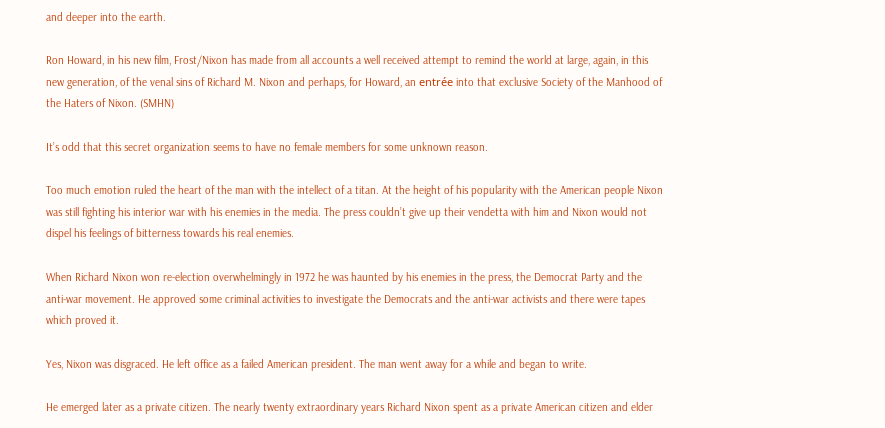and deeper into the earth.

Ron Howard, in his new film, Frost/Nixon has made from all accounts a well received attempt to remind the world at large, again, in this new generation, of the venal sins of Richard M. Nixon and perhaps, for Howard, an entrée into that exclusive Society of the Manhood of the Haters of Nixon. (SMHN)

It’s odd that this secret organization seems to have no female members for some unknown reason.

Too much emotion ruled the heart of the man with the intellect of a titan. At the height of his popularity with the American people Nixon was still fighting his interior war with his enemies in the media. The press couldn’t give up their vendetta with him and Nixon would not dispel his feelings of bitterness towards his real enemies.

When Richard Nixon won re-election overwhelmingly in 1972 he was haunted by his enemies in the press, the Democrat Party and the anti-war movement. He approved some criminal activities to investigate the Democrats and the anti-war activists and there were tapes which proved it.

Yes, Nixon was disgraced. He left office as a failed American president. The man went away for a while and began to write.

He emerged later as a private citizen. The nearly twenty extraordinary years Richard Nixon spent as a private American citizen and elder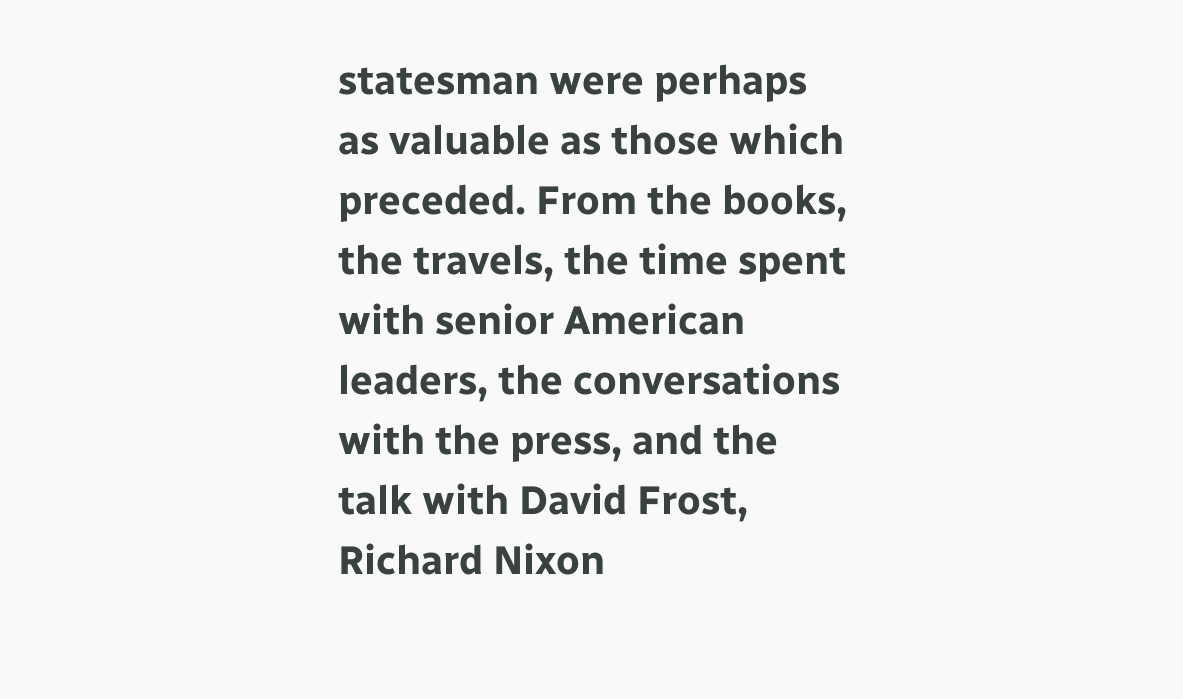statesman were perhaps as valuable as those which preceded. From the books, the travels, the time spent with senior American leaders, the conversations with the press, and the talk with David Frost, Richard Nixon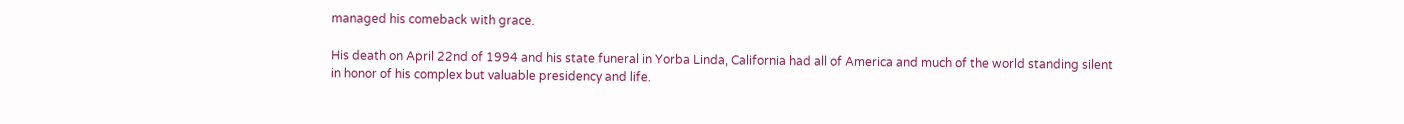managed his comeback with grace.

His death on April 22nd of 1994 and his state funeral in Yorba Linda, California had all of America and much of the world standing silent in honor of his complex but valuable presidency and life.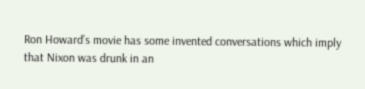Ron Howard’s movie has some invented conversations which imply that Nixon was drunk in an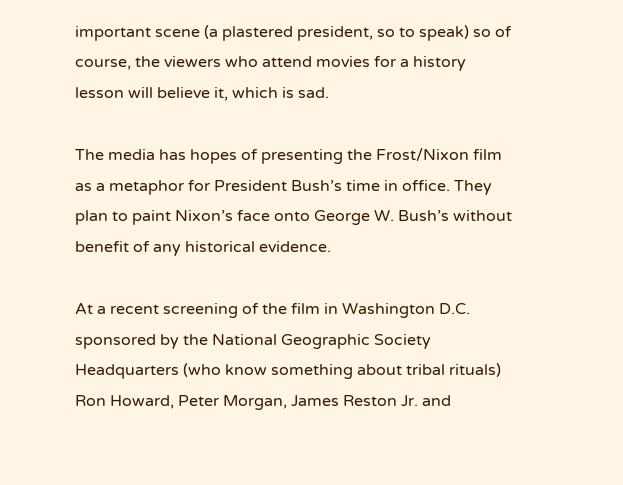important scene (a plastered president, so to speak) so of course, the viewers who attend movies for a history lesson will believe it, which is sad.

The media has hopes of presenting the Frost/Nixon film as a metaphor for President Bush’s time in office. They plan to paint Nixon’s face onto George W. Bush’s without benefit of any historical evidence.

At a recent screening of the film in Washington D.C. sponsored by the National Geographic Society Headquarters (who know something about tribal rituals) Ron Howard, Peter Morgan, James Reston Jr. and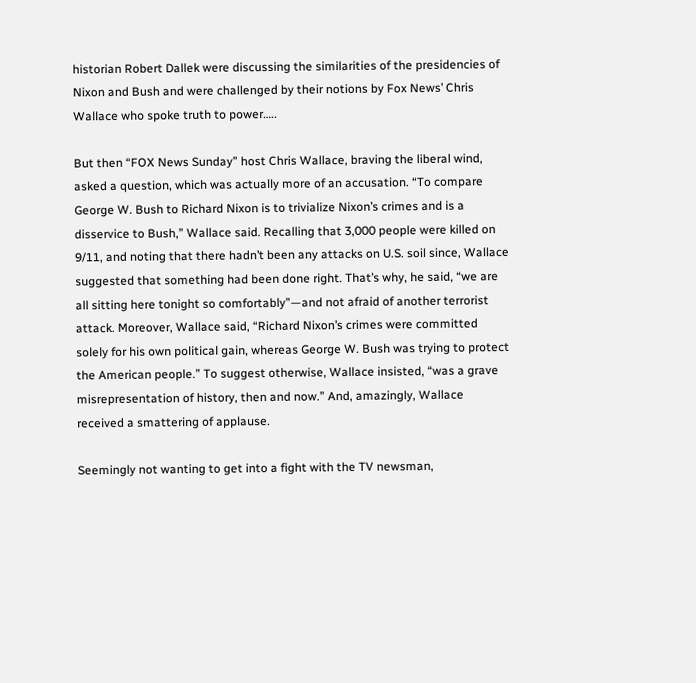historian Robert Dallek were discussing the similarities of the presidencies of Nixon and Bush and were challenged by their notions by Fox News’ Chris Wallace who spoke truth to power…..

But then “FOX News Sunday” host Chris Wallace, braving the liberal wind, asked a question, which was actually more of an accusation. “To compare George W. Bush to Richard Nixon is to trivialize Nixon’s crimes and is a disservice to Bush,” Wallace said. Recalling that 3,000 people were killed on 9/11, and noting that there hadn’t been any attacks on U.S. soil since, Wallace suggested that something had been done right. That’s why, he said, “we are all sitting here tonight so comfortably”—and not afraid of another terrorist attack. Moreover, Wallace said, “Richard Nixon’s crimes were committed solely for his own political gain, whereas George W. Bush was trying to protect the American people.” To suggest otherwise, Wallace insisted, “was a grave misrepresentation of history, then and now.” And, amazingly, Wallace received a smattering of applause.

Seemingly not wanting to get into a fight with the TV newsman,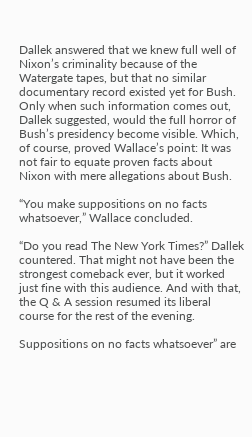Dallek answered that we knew full well of Nixon’s criminality because of the Watergate tapes, but that no similar documentary record existed yet for Bush. Only when such information comes out, Dallek suggested, would the full horror of Bush’s presidency become visible. Which, of course, proved Wallace’s point: It was not fair to equate proven facts about Nixon with mere allegations about Bush.

“You make suppositions on no facts whatsoever,” Wallace concluded.

“Do you read The New York Times?” Dallek countered. That might not have been the strongest comeback ever, but it worked just fine with this audience. And with that, the Q & A session resumed its liberal course for the rest of the evening.

Suppositions on no facts whatsoever” are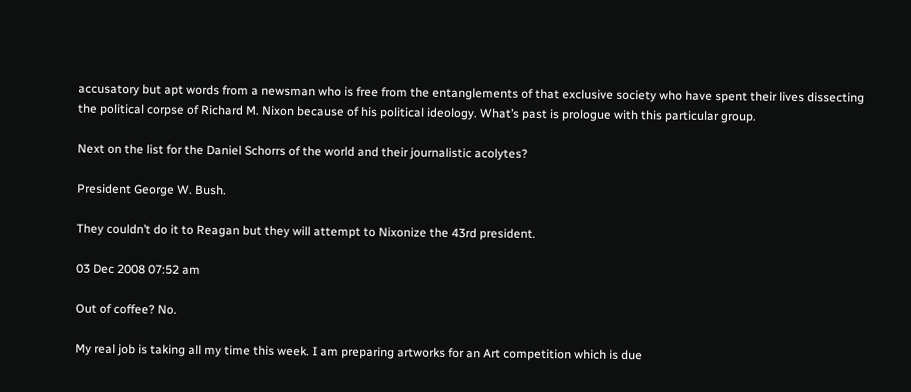accusatory but apt words from a newsman who is free from the entanglements of that exclusive society who have spent their lives dissecting the political corpse of Richard M. Nixon because of his political ideology. What’s past is prologue with this particular group.

Next on the list for the Daniel Schorrs of the world and their journalistic acolytes?

President George W. Bush.

They couldn’t do it to Reagan but they will attempt to Nixonize the 43rd president.

03 Dec 2008 07:52 am

Out of coffee? No.

My real job is taking all my time this week. I am preparing artworks for an Art competition which is due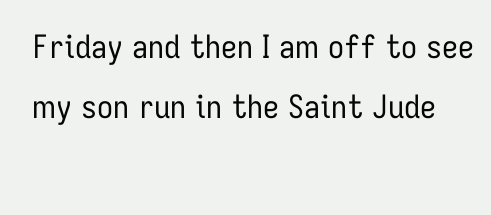Friday and then I am off to see my son run in the Saint Jude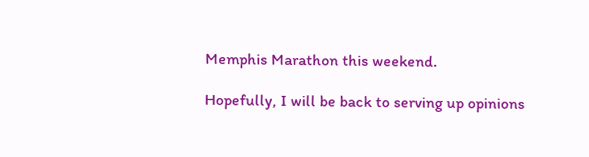Memphis Marathon this weekend.

Hopefully, I will be back to serving up opinions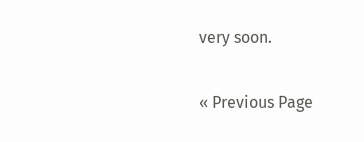very soon.

« Previous Page